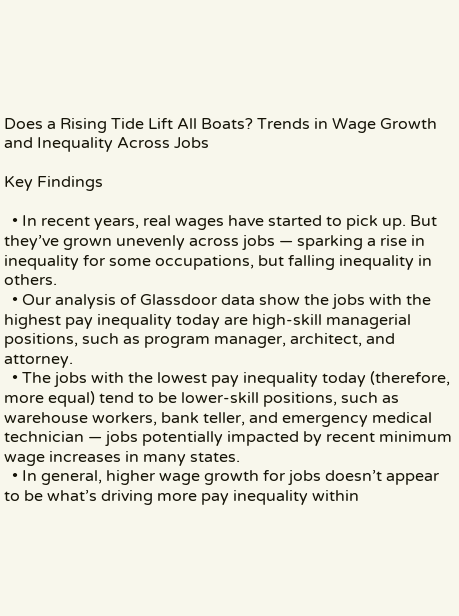Does a Rising Tide Lift All Boats? Trends in Wage Growth and Inequality Across Jobs

Key Findings

  • In recent years, real wages have started to pick up. But they’ve grown unevenly across jobs — sparking a rise in inequality for some occupations, but falling inequality in others.
  • Our analysis of Glassdoor data show the jobs with the highest pay inequality today are high-skill managerial positions, such as program manager, architect, and attorney.
  • The jobs with the lowest pay inequality today (therefore, more equal) tend to be lower-skill positions, such as warehouse workers, bank teller, and emergency medical technician — jobs potentially impacted by recent minimum wage increases in many states.
  • In general, higher wage growth for jobs doesn’t appear to be what’s driving more pay inequality within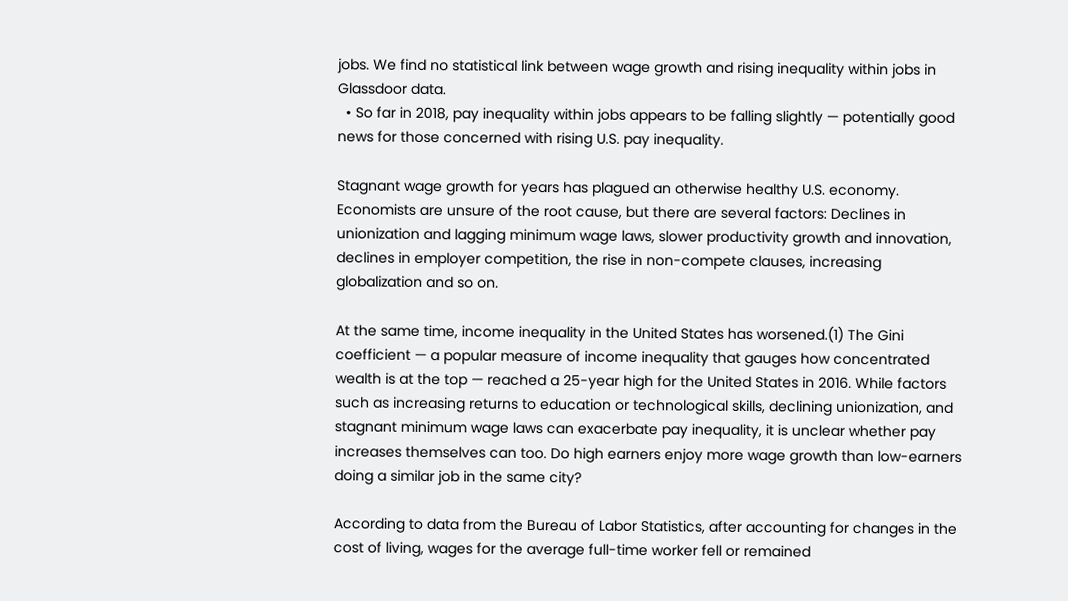jobs. We find no statistical link between wage growth and rising inequality within jobs in Glassdoor data.
  • So far in 2018, pay inequality within jobs appears to be falling slightly — potentially good news for those concerned with rising U.S. pay inequality.

Stagnant wage growth for years has plagued an otherwise healthy U.S. economy. Economists are unsure of the root cause, but there are several factors: Declines in unionization and lagging minimum wage laws, slower productivity growth and innovation, declines in employer competition, the rise in non-compete clauses, increasing globalization and so on.

At the same time, income inequality in the United States has worsened.(1) The Gini coefficient — a popular measure of income inequality that gauges how concentrated wealth is at the top — reached a 25-year high for the United States in 2016. While factors such as increasing returns to education or technological skills, declining unionization, and stagnant minimum wage laws can exacerbate pay inequality, it is unclear whether pay increases themselves can too. Do high earners enjoy more wage growth than low-earners doing a similar job in the same city?

According to data from the Bureau of Labor Statistics, after accounting for changes in the cost of living, wages for the average full-time worker fell or remained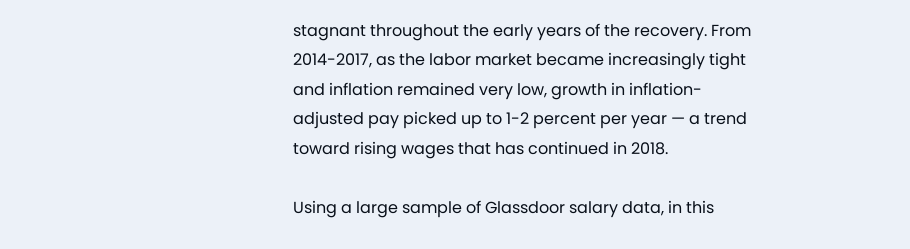stagnant throughout the early years of the recovery. From 2014-2017, as the labor market became increasingly tight and inflation remained very low, growth in inflation-adjusted pay picked up to 1-2 percent per year — a trend toward rising wages that has continued in 2018.

Using a large sample of Glassdoor salary data, in this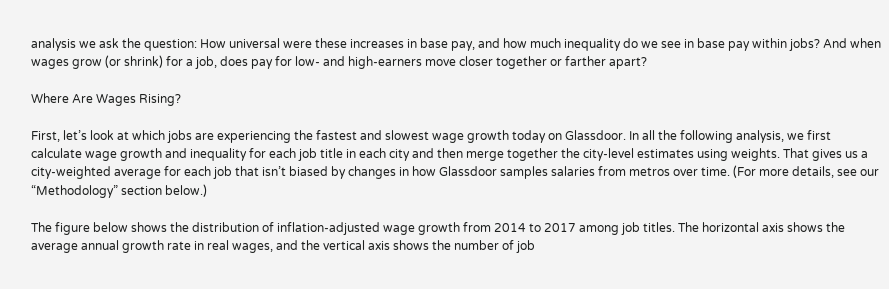analysis we ask the question: How universal were these increases in base pay, and how much inequality do we see in base pay within jobs? And when wages grow (or shrink) for a job, does pay for low- and high-earners move closer together or farther apart?

Where Are Wages Rising?

First, let’s look at which jobs are experiencing the fastest and slowest wage growth today on Glassdoor. In all the following analysis, we first calculate wage growth and inequality for each job title in each city and then merge together the city-level estimates using weights. That gives us a city-weighted average for each job that isn’t biased by changes in how Glassdoor samples salaries from metros over time. (For more details, see our “Methodology” section below.)

The figure below shows the distribution of inflation-adjusted wage growth from 2014 to 2017 among job titles. The horizontal axis shows the average annual growth rate in real wages, and the vertical axis shows the number of job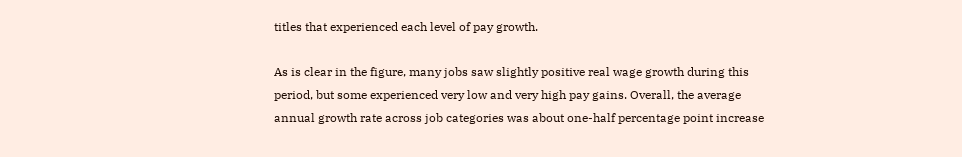titles that experienced each level of pay growth.

As is clear in the figure, many jobs saw slightly positive real wage growth during this period, but some experienced very low and very high pay gains. Overall, the average annual growth rate across job categories was about one-half percentage point increase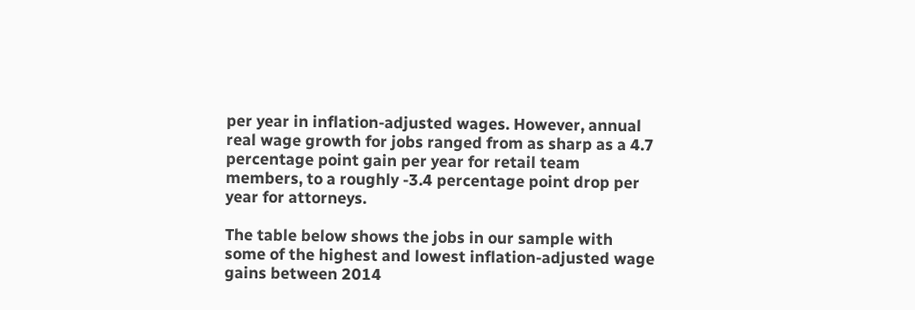per year in inflation-adjusted wages. However, annual real wage growth for jobs ranged from as sharp as a 4.7 percentage point gain per year for retail team members, to a roughly -3.4 percentage point drop per year for attorneys.

The table below shows the jobs in our sample with some of the highest and lowest inflation-adjusted wage gains between 2014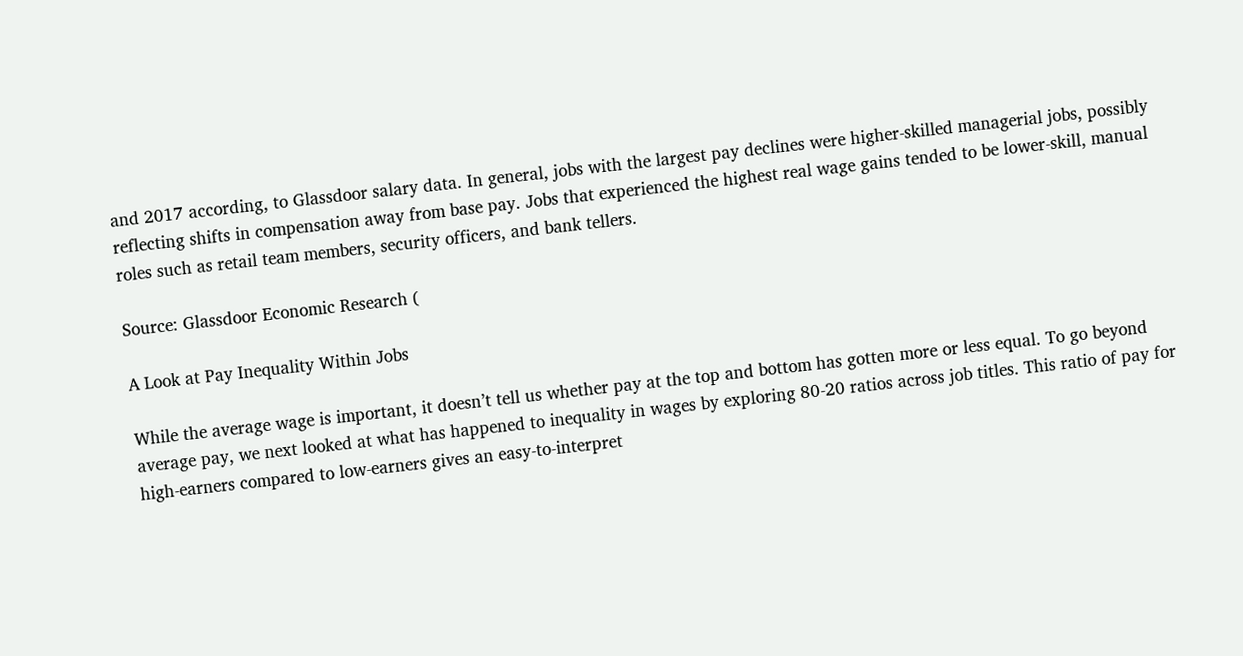and 2017 according, to Glassdoor salary data. In general, jobs with the largest pay declines were higher-skilled managerial jobs, possibly reflecting shifts in compensation away from base pay. Jobs that experienced the highest real wage gains tended to be lower-skill, manual roles such as retail team members, security officers, and bank tellers.

Source: Glassdoor Economic Research (

A Look at Pay Inequality Within Jobs

While the average wage is important, it doesn’t tell us whether pay at the top and bottom has gotten more or less equal. To go beyond average pay, we next looked at what has happened to inequality in wages by exploring 80-20 ratios across job titles. This ratio of pay for high-earners compared to low-earners gives an easy-to-interpret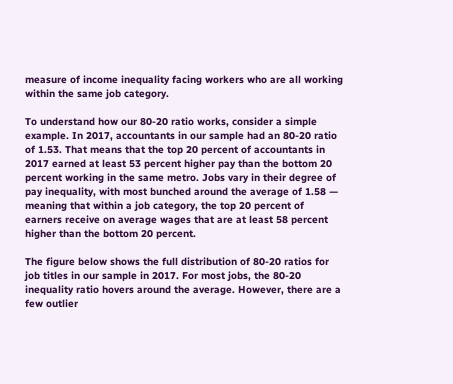measure of income inequality facing workers who are all working within the same job category.

To understand how our 80-20 ratio works, consider a simple example. In 2017, accountants in our sample had an 80-20 ratio of 1.53. That means that the top 20 percent of accountants in 2017 earned at least 53 percent higher pay than the bottom 20 percent working in the same metro. Jobs vary in their degree of pay inequality, with most bunched around the average of 1.58 — meaning that within a job category, the top 20 percent of earners receive on average wages that are at least 58 percent higher than the bottom 20 percent.

The figure below shows the full distribution of 80-20 ratios for job titles in our sample in 2017. For most jobs, the 80-20 inequality ratio hovers around the average. However, there are a few outlier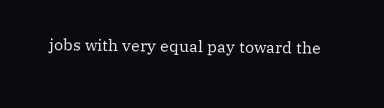jobs with very equal pay toward the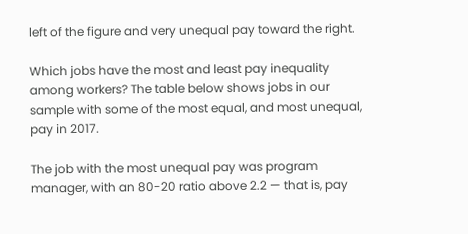left of the figure and very unequal pay toward the right.

Which jobs have the most and least pay inequality among workers? The table below shows jobs in our sample with some of the most equal, and most unequal, pay in 2017.

The job with the most unequal pay was program manager, with an 80-20 ratio above 2.2 — that is, pay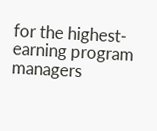for the highest-earning program managers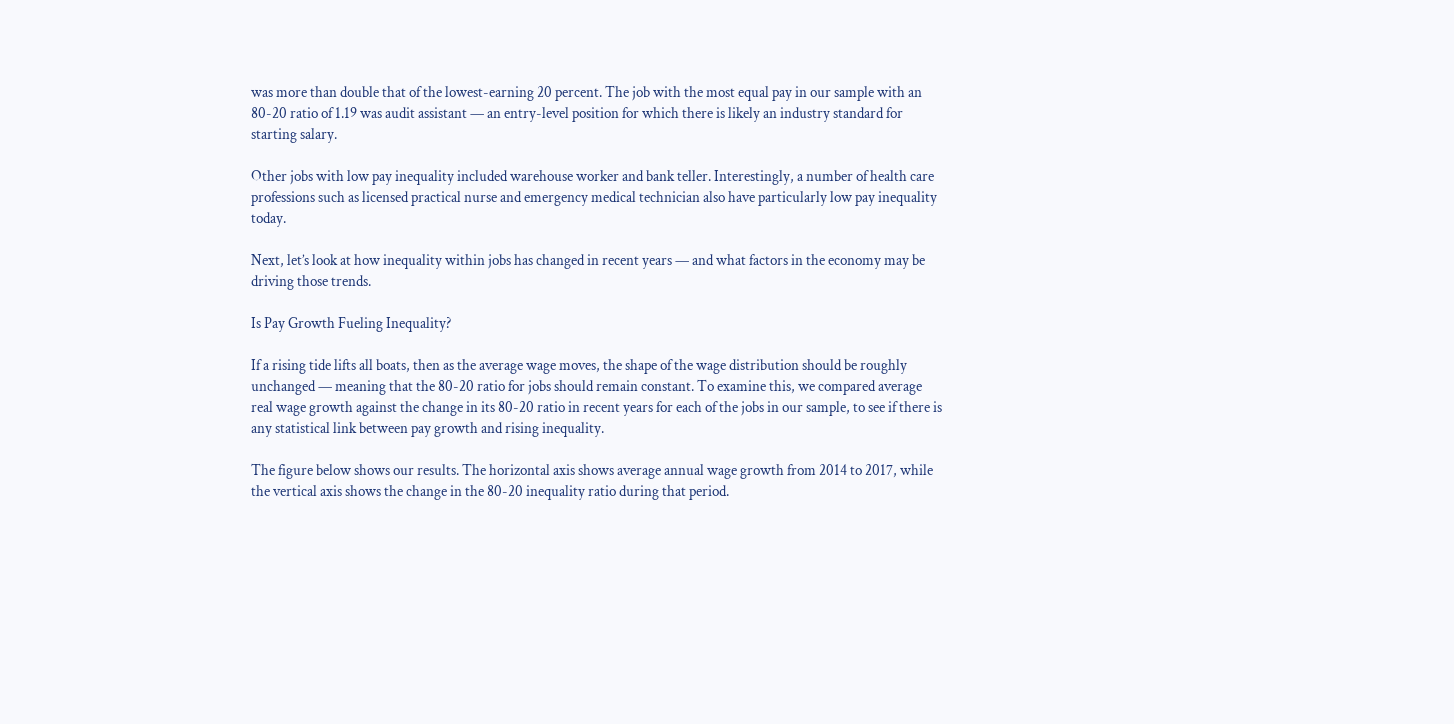was more than double that of the lowest-earning 20 percent. The job with the most equal pay in our sample with an 80-20 ratio of 1.19 was audit assistant — an entry-level position for which there is likely an industry standard for starting salary.

Other jobs with low pay inequality included warehouse worker and bank teller. Interestingly, a number of health care professions such as licensed practical nurse and emergency medical technician also have particularly low pay inequality today.

Next, let’s look at how inequality within jobs has changed in recent years — and what factors in the economy may be driving those trends.

Is Pay Growth Fueling Inequality?

If a rising tide lifts all boats, then as the average wage moves, the shape of the wage distribution should be roughly unchanged — meaning that the 80-20 ratio for jobs should remain constant. To examine this, we compared average real wage growth against the change in its 80-20 ratio in recent years for each of the jobs in our sample, to see if there is any statistical link between pay growth and rising inequality.

The figure below shows our results. The horizontal axis shows average annual wage growth from 2014 to 2017, while the vertical axis shows the change in the 80-20 inequality ratio during that period.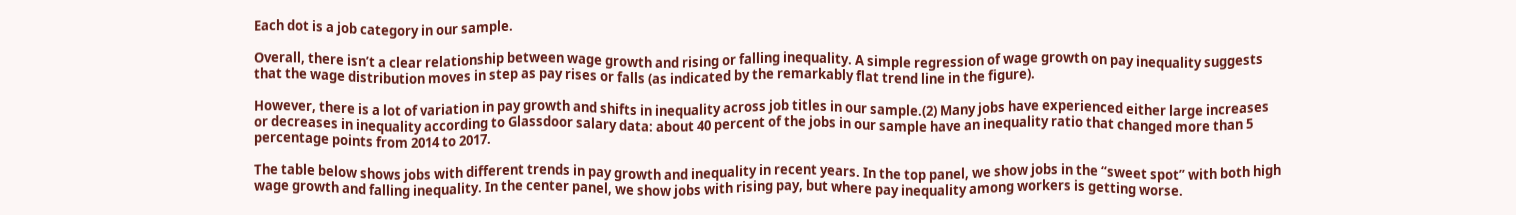Each dot is a job category in our sample.

Overall, there isn’t a clear relationship between wage growth and rising or falling inequality. A simple regression of wage growth on pay inequality suggests that the wage distribution moves in step as pay rises or falls (as indicated by the remarkably flat trend line in the figure).

However, there is a lot of variation in pay growth and shifts in inequality across job titles in our sample.(2) Many jobs have experienced either large increases or decreases in inequality according to Glassdoor salary data: about 40 percent of the jobs in our sample have an inequality ratio that changed more than 5 percentage points from 2014 to 2017.

The table below shows jobs with different trends in pay growth and inequality in recent years. In the top panel, we show jobs in the “sweet spot” with both high wage growth and falling inequality. In the center panel, we show jobs with rising pay, but where pay inequality among workers is getting worse.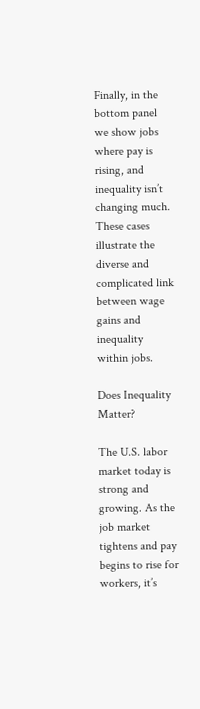Finally, in the bottom panel we show jobs where pay is rising, and inequality isn’t changing much. These cases illustrate the diverse and complicated link between wage gains and inequality within jobs.

Does Inequality Matter?

The U.S. labor market today is strong and growing. As the job market tightens and pay begins to rise for workers, it’s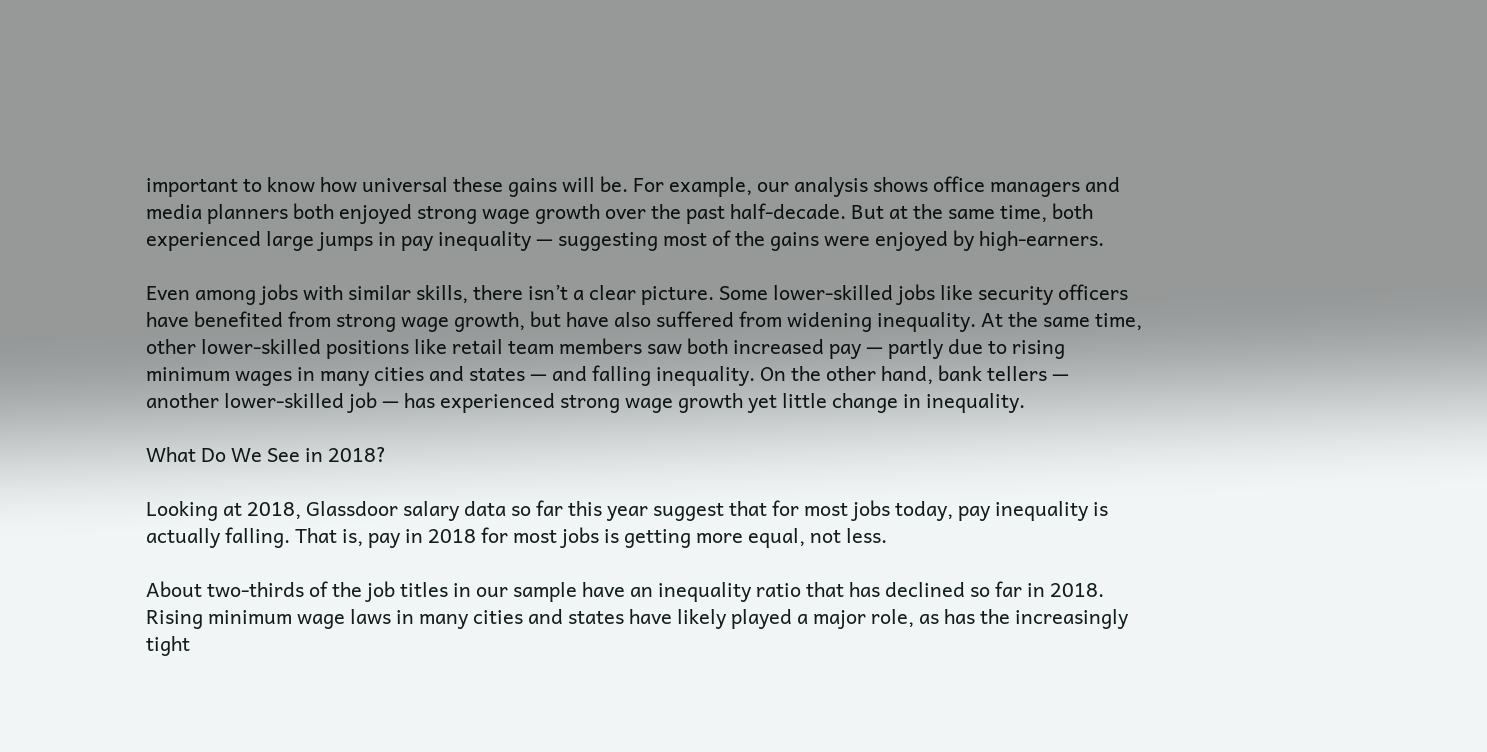important to know how universal these gains will be. For example, our analysis shows office managers and media planners both enjoyed strong wage growth over the past half-decade. But at the same time, both experienced large jumps in pay inequality — suggesting most of the gains were enjoyed by high-earners.

Even among jobs with similar skills, there isn’t a clear picture. Some lower-skilled jobs like security officers have benefited from strong wage growth, but have also suffered from widening inequality. At the same time, other lower-skilled positions like retail team members saw both increased pay — partly due to rising minimum wages in many cities and states — and falling inequality. On the other hand, bank tellers — another lower-skilled job — has experienced strong wage growth yet little change in inequality.

What Do We See in 2018?

Looking at 2018, Glassdoor salary data so far this year suggest that for most jobs today, pay inequality is actually falling. That is, pay in 2018 for most jobs is getting more equal, not less.

About two-thirds of the job titles in our sample have an inequality ratio that has declined so far in 2018. Rising minimum wage laws in many cities and states have likely played a major role, as has the increasingly tight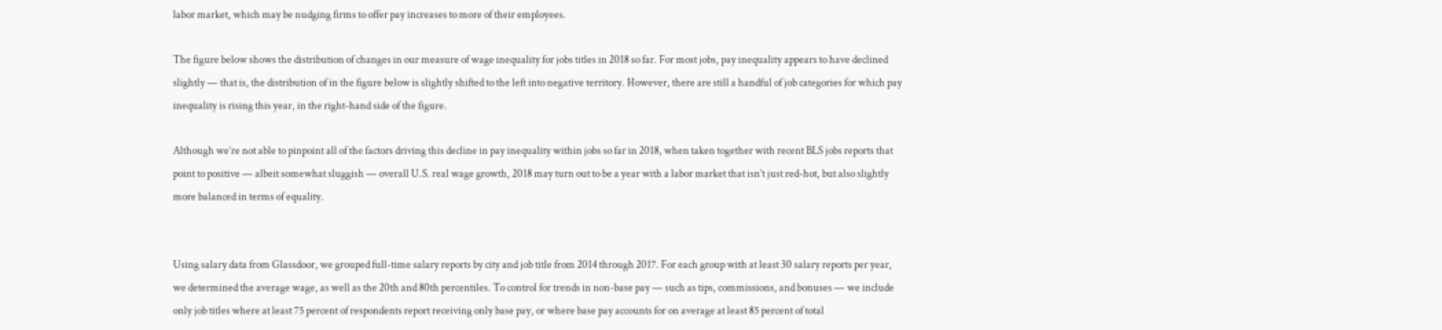labor market, which may be nudging firms to offer pay increases to more of their employees.

The figure below shows the distribution of changes in our measure of wage inequality for jobs titles in 2018 so far. For most jobs, pay inequality appears to have declined slightly — that is, the distribution of in the figure below is slightly shifted to the left into negative territory. However, there are still a handful of job categories for which pay inequality is rising this year, in the right-hand side of the figure.

Although we’re not able to pinpoint all of the factors driving this decline in pay inequality within jobs so far in 2018, when taken together with recent BLS jobs reports that point to positive — albeit somewhat sluggish — overall U.S. real wage growth, 2018 may turn out to be a year with a labor market that isn’t just red-hot, but also slightly more balanced in terms of equality.


Using salary data from Glassdoor, we grouped full-time salary reports by city and job title from 2014 through 2017. For each group with at least 30 salary reports per year, we determined the average wage, as well as the 20th and 80th percentiles. To control for trends in non-base pay — such as tips, commissions, and bonuses — we include only job titles where at least 75 percent of respondents report receiving only base pay, or where base pay accounts for on average at least 85 percent of total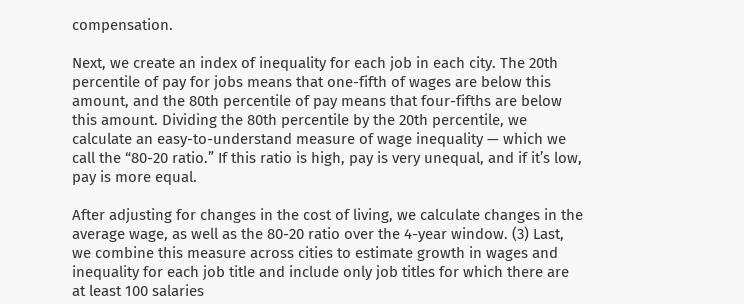compensation.

Next, we create an index of inequality for each job in each city. The 20th percentile of pay for jobs means that one-fifth of wages are below this amount, and the 80th percentile of pay means that four-fifths are below this amount. Dividing the 80th percentile by the 20th percentile, we calculate an easy-to-understand measure of wage inequality — which we call the “80-20 ratio.” If this ratio is high, pay is very unequal, and if it’s low, pay is more equal.

After adjusting for changes in the cost of living, we calculate changes in the average wage, as well as the 80-20 ratio over the 4-year window. (3) Last, we combine this measure across cities to estimate growth in wages and inequality for each job title and include only job titles for which there are at least 100 salaries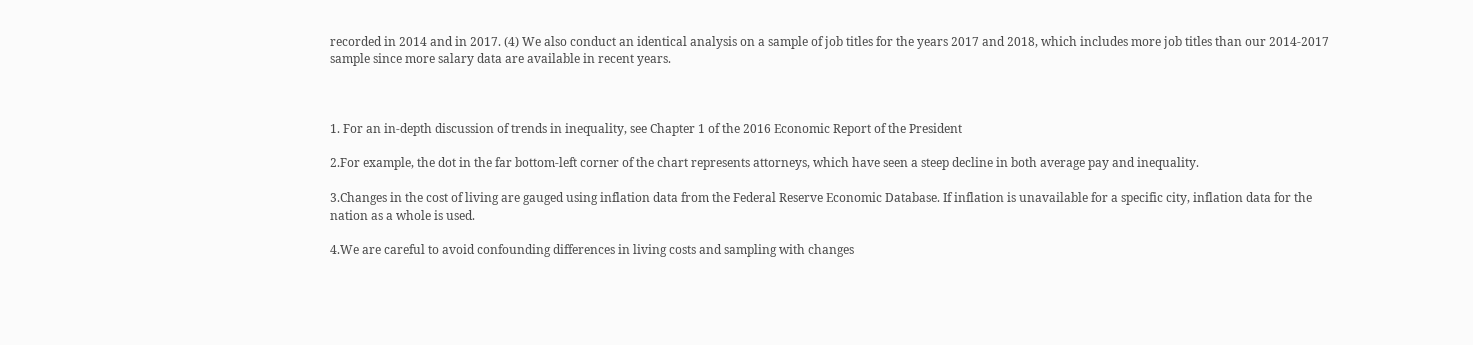recorded in 2014 and in 2017. (4) We also conduct an identical analysis on a sample of job titles for the years 2017 and 2018, which includes more job titles than our 2014-2017 sample since more salary data are available in recent years.



1. For an in-depth discussion of trends in inequality, see Chapter 1 of the 2016 Economic Report of the President

2.For example, the dot in the far bottom-left corner of the chart represents attorneys, which have seen a steep decline in both average pay and inequality.

3.Changes in the cost of living are gauged using inflation data from the Federal Reserve Economic Database. If inflation is unavailable for a specific city, inflation data for the nation as a whole is used.

4.We are careful to avoid confounding differences in living costs and sampling with changes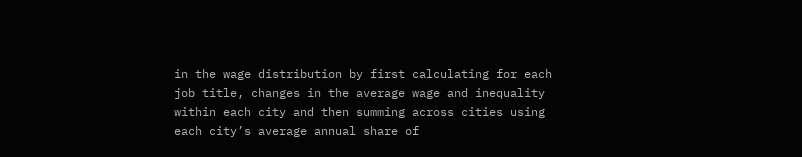in the wage distribution by first calculating for each job title, changes in the average wage and inequality within each city and then summing across cities using each city’s average annual share of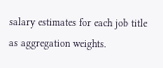salary estimates for each job title as aggregation weights.